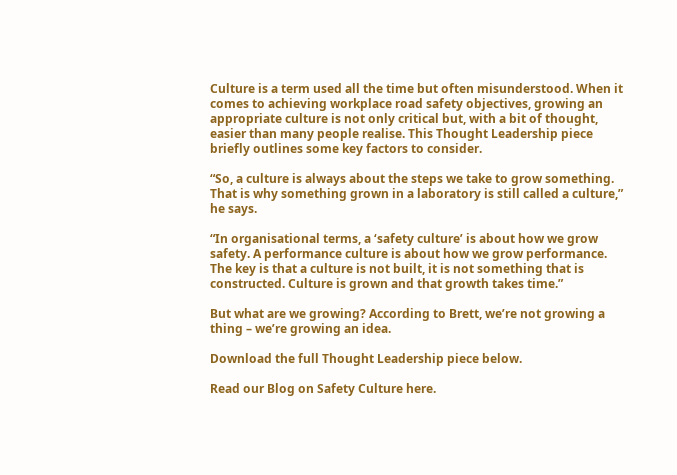Culture is a term used all the time but often misunderstood. When it comes to achieving workplace road safety objectives, growing an appropriate culture is not only critical but, with a bit of thought, easier than many people realise. This Thought Leadership piece briefly outlines some key factors to consider.

“So, a culture is always about the steps we take to grow something. That is why something grown in a laboratory is still called a culture,” he says.

“In organisational terms, a ‘safety culture’ is about how we grow safety. A performance culture is about how we grow performance. The key is that a culture is not built, it is not something that is constructed. Culture is grown and that growth takes time.”

But what are we growing? According to Brett, we’re not growing a thing – we’re growing an idea.

Download the full Thought Leadership piece below.

Read our Blog on Safety Culture here.